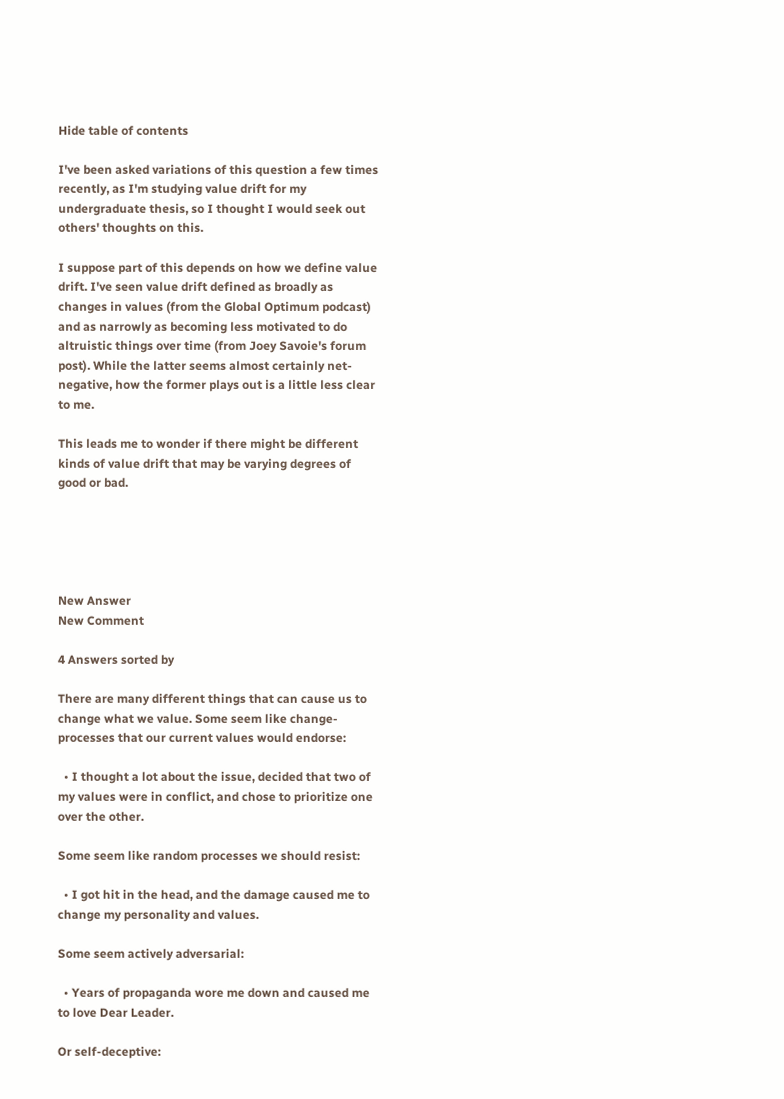Hide table of contents

I've been asked variations of this question a few times recently, as I'm studying value drift for my undergraduate thesis, so I thought I would seek out others' thoughts on this.

I suppose part of this depends on how we define value drift. I've seen value drift defined as broadly as changes in values (from the Global Optimum podcast) and as narrowly as becoming less motivated to do altruistic things over time (from Joey Savoie's forum post). While the latter seems almost certainly net-negative, how the former plays out is a little less clear to me.

This leads me to wonder if there might be different kinds of value drift that may be varying degrees of good or bad.





New Answer
New Comment

4 Answers sorted by

There are many different things that can cause us to change what we value. Some seem like change-processes that our current values would endorse:

  • I thought a lot about the issue, decided that two of my values were in conflict, and chose to prioritize one over the other.

Some seem like random processes we should resist:

  • I got hit in the head, and the damage caused me to change my personality and values.

Some seem actively adversarial:

  • Years of propaganda wore me down and caused me to love Dear Leader.

Or self-deceptive: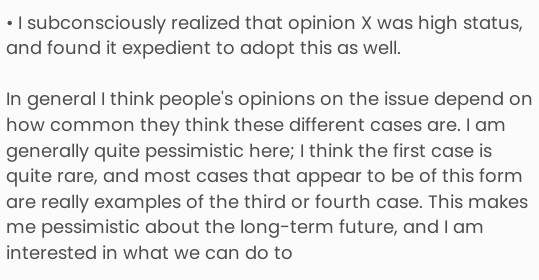• I subconsciously realized that opinion X was high status, and found it expedient to adopt this as well.

In general I think people's opinions on the issue depend on how common they think these different cases are. I am generally quite pessimistic here; I think the first case is quite rare, and most cases that appear to be of this form are really examples of the third or fourth case. This makes me pessimistic about the long-term future, and I am interested in what we can do to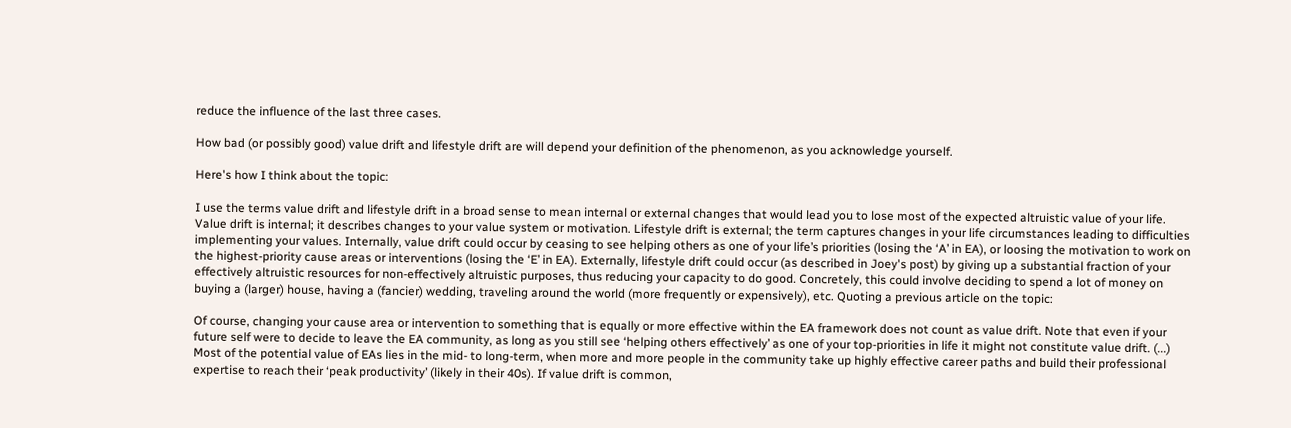reduce the influence of the last three cases.

How bad (or possibly good) value drift and lifestyle drift are will depend your definition of the phenomenon, as you acknowledge yourself.

Here's how I think about the topic:

I use the terms value drift and lifestyle drift in a broad sense to mean internal or external changes that would lead you to lose most of the expected altruistic value of your life. Value drift is internal; it describes changes to your value system or motivation. Lifestyle drift is external; the term captures changes in your life circumstances leading to difficulties implementing your values. Internally, value drift could occur by ceasing to see helping others as one of your life’s priorities (losing the ‘A’ in EA), or loosing the motivation to work on the highest-priority cause areas or interventions (losing the ‘E’ in EA). Externally, lifestyle drift could occur (as described in Joey's post) by giving up a substantial fraction of your effectively altruistic resources for non-effectively altruistic purposes, thus reducing your capacity to do good. Concretely, this could involve deciding to spend a lot of money on buying a (larger) house, having a (fancier) wedding, traveling around the world (more frequently or expensively), etc. Quoting a previous article on the topic:

Of course, changing your cause area or intervention to something that is equally or more effective within the EA framework does not count as value drift. Note that even if your future self were to decide to leave the EA community, as long as you still see ‘helping others effectively’ as one of your top-priorities in life it might not constitute value drift. (...)
Most of the potential value of EAs lies in the mid- to long-term, when more and more people in the community take up highly effective career paths and build their professional expertise to reach their ‘peak productivity’ (likely in their 40s). If value drift is common,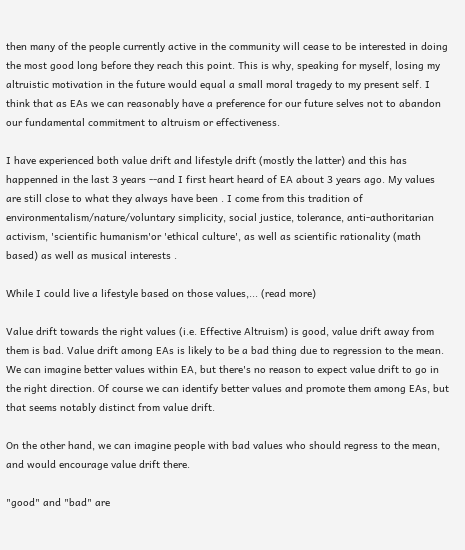then many of the people currently active in the community will cease to be interested in doing the most good long before they reach this point. This is why, speaking for myself, losing my altruistic motivation in the future would equal a small moral tragedy to my present self. I think that as EAs we can reasonably have a preference for our future selves not to abandon our fundamental commitment to altruism or effectiveness.

I have experienced both value drift and lifestyle drift (mostly the latter) and this has happenned in the last 3 years --and I first heart heard of EA about 3 years ago. My values are still close to what they always have been . I come from this tradition of environmentalism/nature/voluntary simplicity, social justice, tolerance, anti-authoritarian activism, 'scientific humanism'or 'ethical culture', as well as scientific rationality (math based) as well as musical interests .

While I could live a lifestyle based on those values,... (read more)

Value drift towards the right values (i.e. Effective Altruism) is good, value drift away from them is bad. Value drift among EAs is likely to be a bad thing due to regression to the mean. We can imagine better values within EA, but there's no reason to expect value drift to go in the right direction. Of course we can identify better values and promote them among EAs, but that seems notably distinct from value drift.

On the other hand, we can imagine people with bad values who should regress to the mean, and would encourage value drift there.

"good" and "bad" are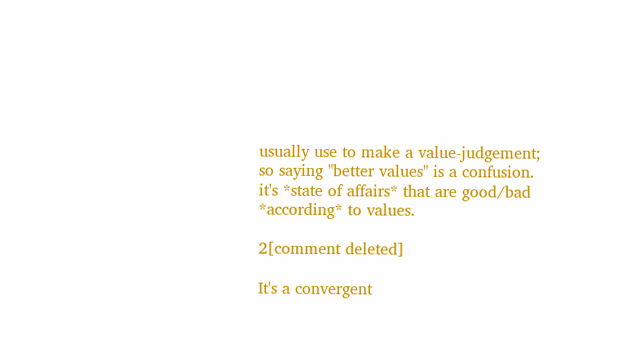usually use to make a value-judgement; so saying "better values" is a confusion. it's *state of affairs* that are good/bad *according* to values.

2[comment deleted]

It's a convergent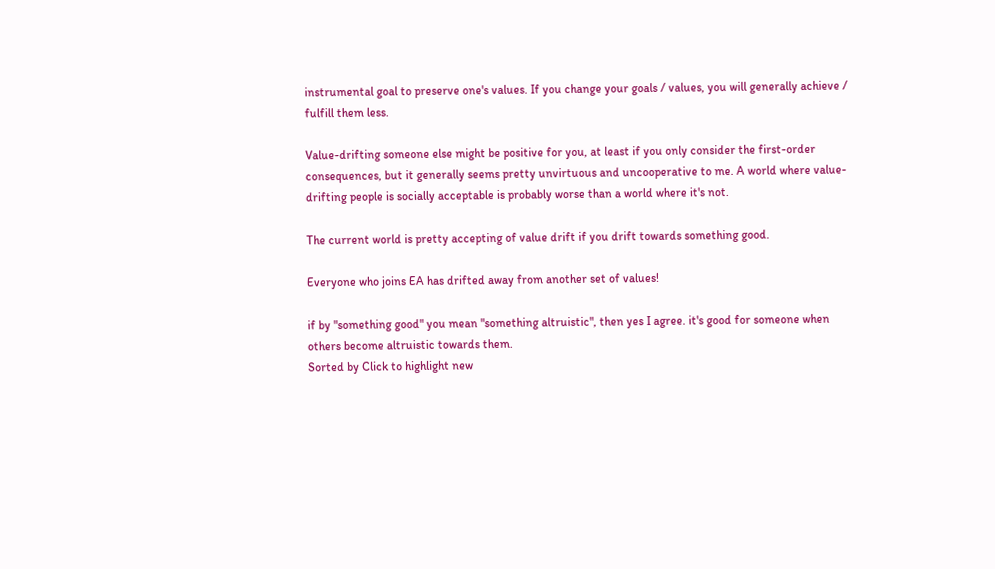instrumental goal to preserve one's values. If you change your goals / values, you will generally achieve / fulfill them less.

Value-drifting someone else might be positive for you, at least if you only consider the first-order consequences, but it generally seems pretty unvirtuous and uncooperative to me. A world where value-drifting people is socially acceptable is probably worse than a world where it's not.

The current world is pretty accepting of value drift if you drift towards something good.

Everyone who joins EA has drifted away from another set of values!

if by "something good" you mean "something altruistic", then yes I agree. it's good for someone when others become altruistic towards them.
Sorted by Click to highlight new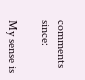comments since:

My sense is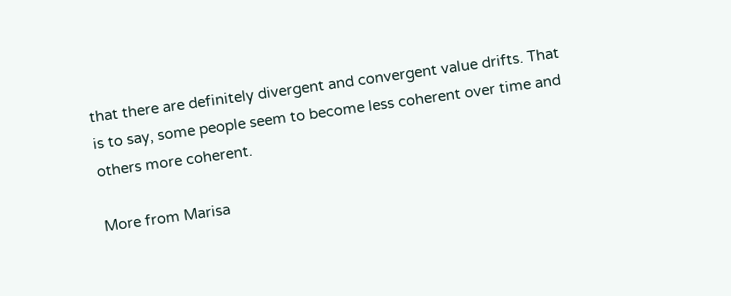that there are definitely divergent and convergent value drifts. That is to say, some people seem to become less coherent over time and others more coherent.

More from Marisa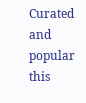Curated and popular this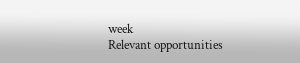week
Relevant opportunities